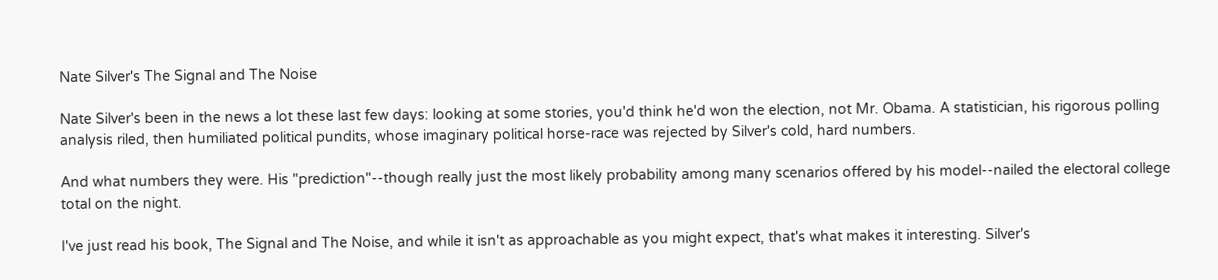Nate Silver's The Signal and The Noise

Nate Silver's been in the news a lot these last few days: looking at some stories, you'd think he'd won the election, not Mr. Obama. A statistician, his rigorous polling analysis riled, then humiliated political pundits, whose imaginary political horse-race was rejected by Silver's cold, hard numbers.

And what numbers they were. His "prediction"--though really just the most likely probability among many scenarios offered by his model--nailed the electoral college total on the night.

I've just read his book, The Signal and The Noise, and while it isn't as approachable as you might expect, that's what makes it interesting. Silver's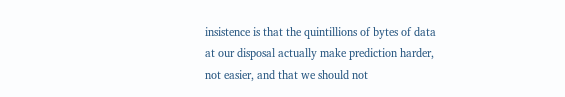insistence is that the quintillions of bytes of data at our disposal actually make prediction harder, not easier, and that we should not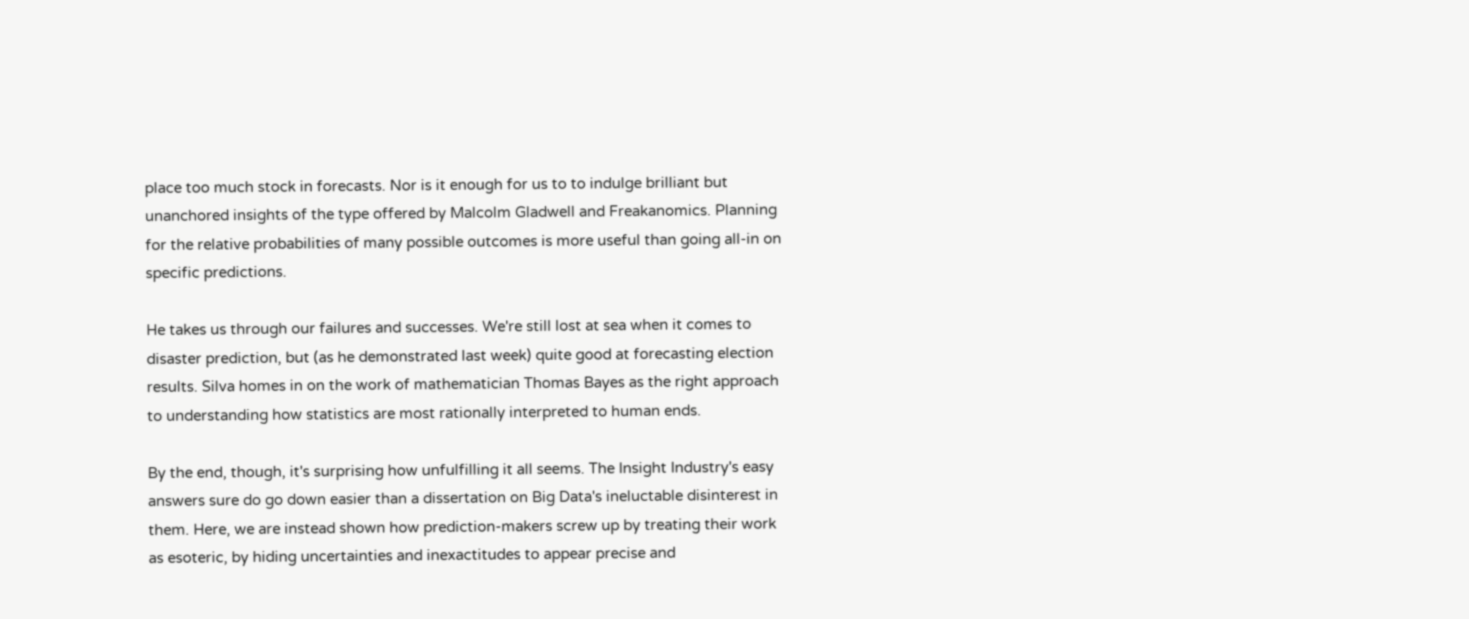place too much stock in forecasts. Nor is it enough for us to to indulge brilliant but unanchored insights of the type offered by Malcolm Gladwell and Freakanomics. Planning for the relative probabilities of many possible outcomes is more useful than going all-in on specific predictions.

He takes us through our failures and successes. We're still lost at sea when it comes to disaster prediction, but (as he demonstrated last week) quite good at forecasting election results. Silva homes in on the work of mathematician Thomas Bayes as the right approach to understanding how statistics are most rationally interpreted to human ends.

By the end, though, it's surprising how unfulfilling it all seems. The Insight Industry's easy answers sure do go down easier than a dissertation on Big Data's ineluctable disinterest in them. Here, we are instead shown how prediction-makers screw up by treating their work as esoteric, by hiding uncertainties and inexactitudes to appear precise and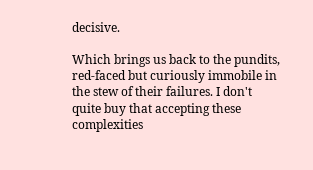decisive.

Which brings us back to the pundits, red-faced but curiously immobile in the stew of their failures. I don't quite buy that accepting these complexities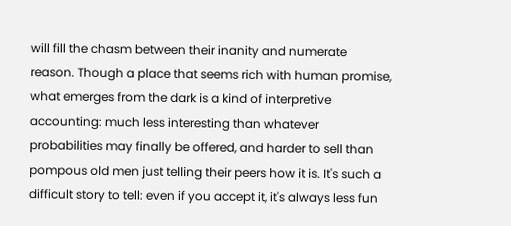will fill the chasm between their inanity and numerate reason. Though a place that seems rich with human promise, what emerges from the dark is a kind of interpretive accounting: much less interesting than whatever probabilities may finally be offered, and harder to sell than pompous old men just telling their peers how it is. It's such a difficult story to tell: even if you accept it, it's always less fun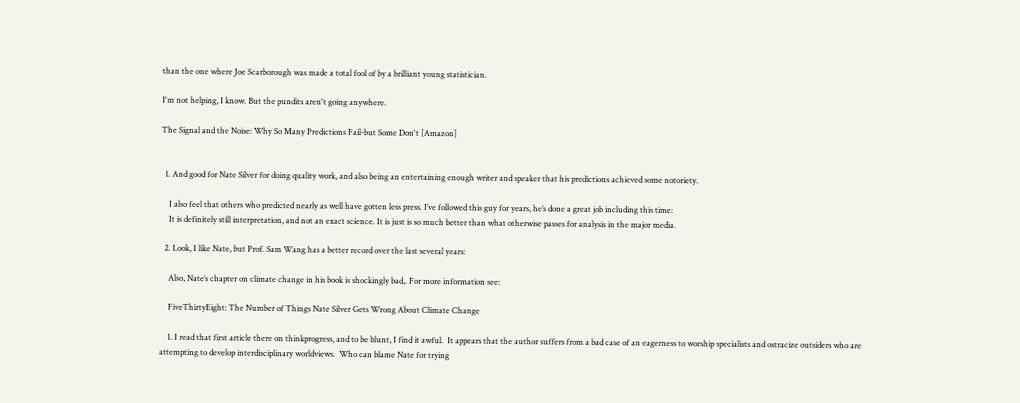than the one where Joe Scarborough was made a total fool of by a brilliant young statistician.

I'm not helping, I know. But the pundits aren't going anywhere.

The Signal and the Noise: Why So Many Predictions Fail-but Some Don't [Amazon]


  1. And good for Nate Silver for doing quality work, and also being an entertaining enough writer and speaker that his predictions achieved some notoriety.

    I also feel that others who predicted nearly as well have gotten less press. I’ve followed this guy for years, he’s done a great job including this time:
    It is definitely still interpretation, and not an exact science. It is just is so much better than what otherwise passes for analysis in the major media.

  2. Look, I like Nate, but Prof. Sam Wang has a better record over the last several years:

    Also, Nate’s chapter on climate change in his book is shockingly bad,. For more information see:

    FiveThirtyEight: The Number of Things Nate Silver Gets Wrong About Climate Change

    1. I read that first article there on thinkprogress, and to be blunt, I find it awful.  It appears that the author suffers from a bad case of an eagerness to worship specialists and ostracize outsiders who are attempting to develop interdisciplinary worldviews.  Who can blame Nate for trying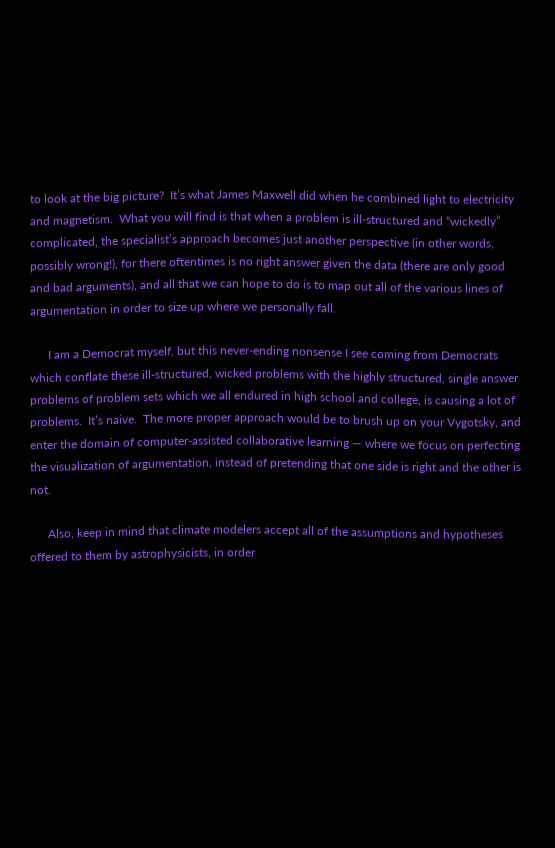to look at the big picture?  It’s what James Maxwell did when he combined light to electricity and magnetism.  What you will find is that when a problem is ill-structured and “wickedly” complicated, the specialist’s approach becomes just another perspective (in other words, possibly wrong!), for there oftentimes is no right answer given the data (there are only good and bad arguments), and all that we can hope to do is to map out all of the various lines of argumentation in order to size up where we personally fall.

      I am a Democrat myself, but this never-ending nonsense I see coming from Democrats which conflate these ill-structured, wicked problems with the highly structured, single answer problems of problem sets which we all endured in high school and college, is causing a lot of problems.  It’s naive.  The more proper approach would be to brush up on your Vygotsky, and enter the domain of computer-assisted collaborative learning — where we focus on perfecting the visualization of argumentation, instead of pretending that one side is right and the other is not.

      Also, keep in mind that climate modelers accept all of the assumptions and hypotheses offered to them by astrophysicists, in order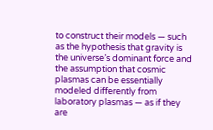to construct their models — such as the hypothesis that gravity is the universe’s dominant force and the assumption that cosmic plasmas can be essentially modeled differently from laboratory plasmas — as if they are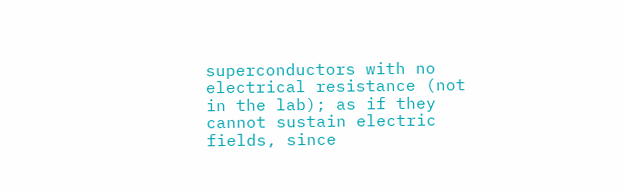superconductors with no electrical resistance (not in the lab); as if they cannot sustain electric fields, since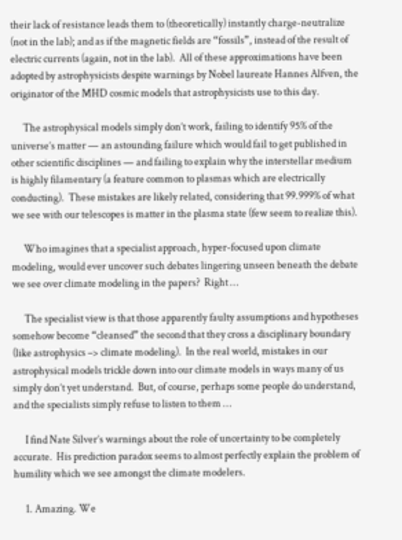their lack of resistance leads them to (theoretically) instantly charge-neutralize (not in the lab); and as if the magnetic fields are “fossils”, instead of the result of electric currents (again, not in the lab).  All of these approximations have been adopted by astrophysicists despite warnings by Nobel laureate Hannes Alfven, the originator of the MHD cosmic models that astrophysicists use to this day.

      The astrophysical models simply don’t work, failing to identify 95% of the universe’s matter — an astounding failure which would fail to get published in other scientific disciplines — and failing to explain why the interstellar medium is highly filamentary (a feature common to plasmas which are electrically conducting).  These mistakes are likely related, considering that 99.999% of what we see with our telescopes is matter in the plasma state (few seem to realize this).

      Who imagines that a specialist approach, hyper-focused upon climate modeling, would ever uncover such debates lingering unseen beneath the debate we see over climate modeling in the papers?  Right …

      The specialist view is that those apparently faulty assumptions and hypotheses somehow become “cleansed” the second that they cross a disciplinary boundary (like astrophysics –> climate modeling).  In the real world, mistakes in our astrophysical models trickle down into our climate models in ways many of us simply don’t yet understand.  But, of course, perhaps some people do understand, and the specialists simply refuse to listen to them …

      I find Nate Silver’s warnings about the role of uncertainty to be completely accurate.  His prediction paradox seems to almost perfectly explain the problem of humility which we see amongst the climate modelers.

      1. Amazing. We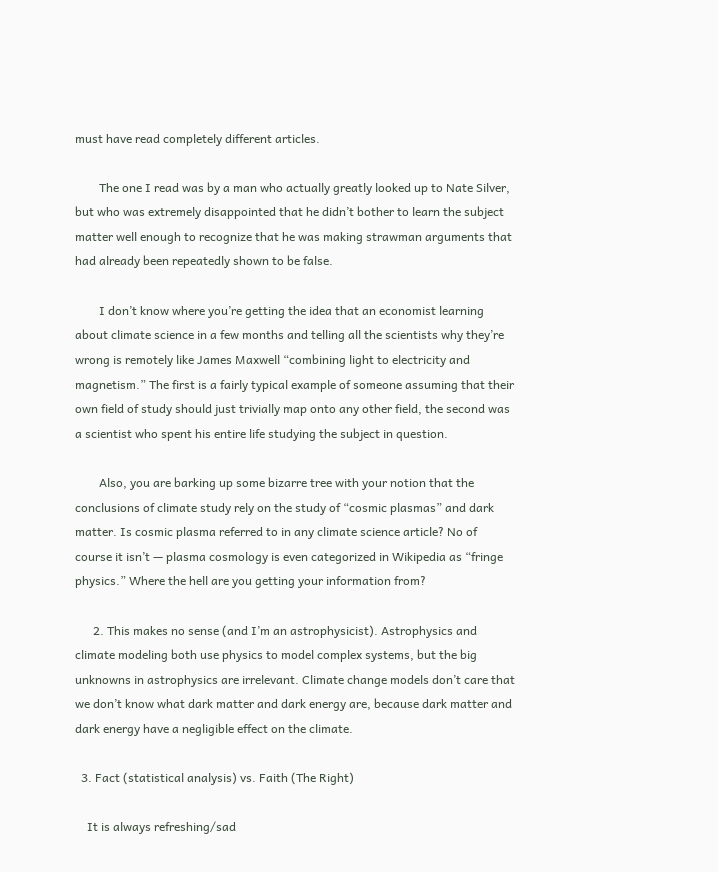must have read completely different articles.

        The one I read was by a man who actually greatly looked up to Nate Silver, but who was extremely disappointed that he didn’t bother to learn the subject matter well enough to recognize that he was making strawman arguments that had already been repeatedly shown to be false.

        I don’t know where you’re getting the idea that an economist learning about climate science in a few months and telling all the scientists why they’re wrong is remotely like James Maxwell “combining light to electricity and magnetism.” The first is a fairly typical example of someone assuming that their own field of study should just trivially map onto any other field, the second was a scientist who spent his entire life studying the subject in question.

        Also, you are barking up some bizarre tree with your notion that the conclusions of climate study rely on the study of “cosmic plasmas” and dark matter. Is cosmic plasma referred to in any climate science article? No of course it isn’t — plasma cosmology is even categorized in Wikipedia as “fringe physics.” Where the hell are you getting your information from?

      2. This makes no sense (and I’m an astrophysicist). Astrophysics and climate modeling both use physics to model complex systems, but the big unknowns in astrophysics are irrelevant. Climate change models don’t care that we don’t know what dark matter and dark energy are, because dark matter and dark energy have a negligible effect on the climate.

  3. Fact (statistical analysis) vs. Faith (The Right)

    It is always refreshing/sad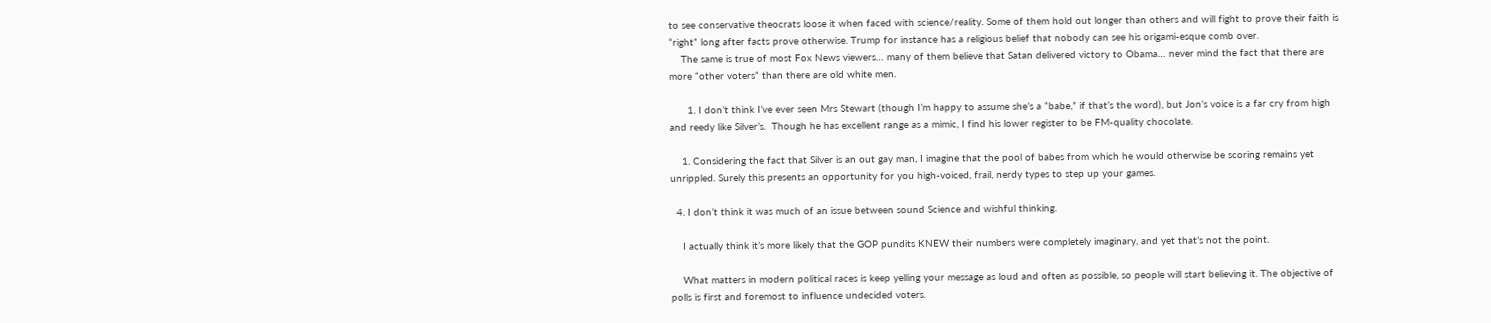to see conservative theocrats loose it when faced with science/reality. Some of them hold out longer than others and will fight to prove their faith is “right” long after facts prove otherwise. Trump for instance has a religious belief that nobody can see his origami-esque comb over.
    The same is true of most Fox News viewers… many of them believe that Satan delivered victory to Obama… never mind the fact that there are more “other voters” than there are old white men.

      1. I don’t think I’ve ever seen Mrs Stewart (though I’m happy to assume she’s a “babe,” if that’s the word), but Jon’s voice is a far cry from high and reedy like Silver’s.  Though he has excellent range as a mimic, I find his lower register to be FM-quality chocolate.

    1. Considering the fact that Silver is an out gay man, I imagine that the pool of babes from which he would otherwise be scoring remains yet unrippled. Surely this presents an opportunity for you high-voiced, frail, nerdy types to step up your games.

  4. I don’t think it was much of an issue between sound Science and wishful thinking.

    I actually think it’s more likely that the GOP pundits KNEW their numbers were completely imaginary, and yet that’s not the point.

    What matters in modern political races is keep yelling your message as loud and often as possible, so people will start believing it. The objective of polls is first and foremost to influence undecided voters.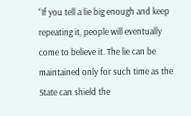“If you tell a lie big enough and keep repeating it, people will eventually come to believe it. The lie can be maintained only for such time as the State can shield the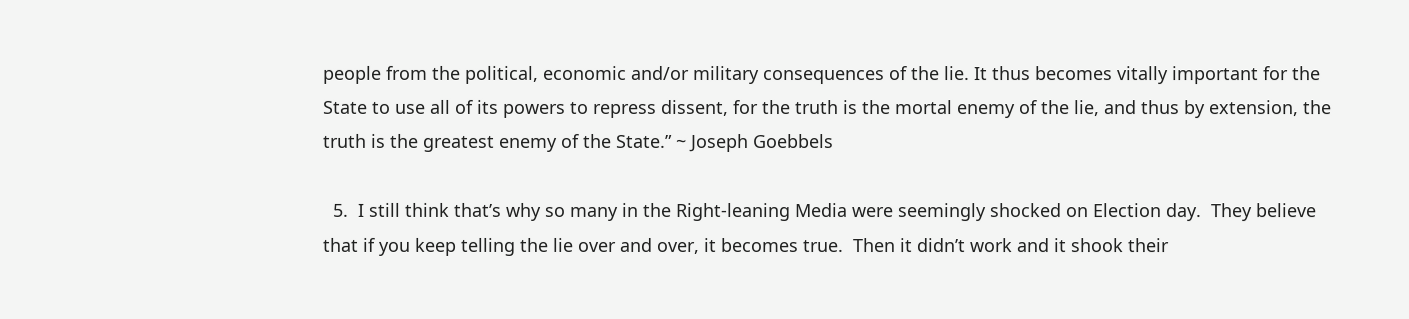people from the political, economic and/or military consequences of the lie. It thus becomes vitally important for the State to use all of its powers to repress dissent, for the truth is the mortal enemy of the lie, and thus by extension, the truth is the greatest enemy of the State.” ~ Joseph Goebbels

  5.  I still think that’s why so many in the Right-leaning Media were seemingly shocked on Election day.  They believe that if you keep telling the lie over and over, it becomes true.  Then it didn’t work and it shook their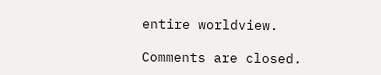entire worldview.

Comments are closed.